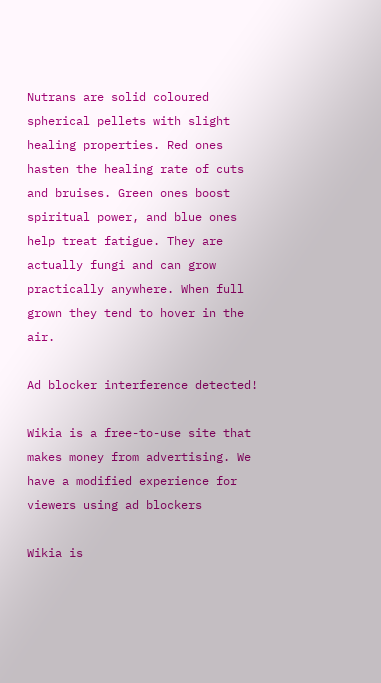Nutrans are solid coloured spherical pellets with slight healing properties. Red ones hasten the healing rate of cuts and bruises. Green ones boost spiritual power, and blue ones help treat fatigue. They are actually fungi and can grow practically anywhere. When full grown they tend to hover in the air.

Ad blocker interference detected!

Wikia is a free-to-use site that makes money from advertising. We have a modified experience for viewers using ad blockers

Wikia is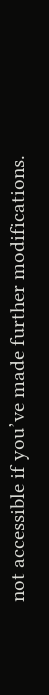not accessible if you’ve made further modifications.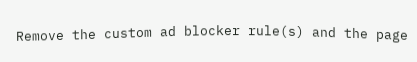Remove the custom ad blocker rule(s) and the page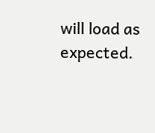will load as expected.